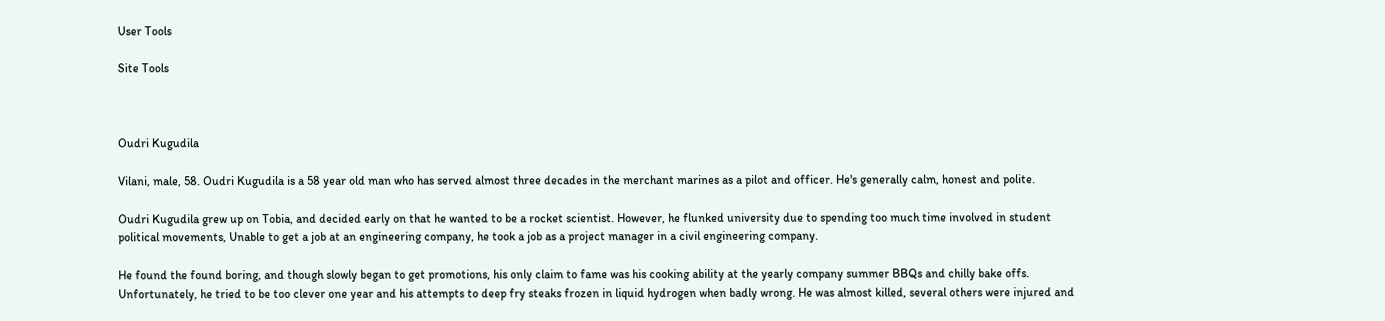User Tools

Site Tools



Oudri Kugudila

Vilani, male, 58. Oudri Kugudila is a 58 year old man who has served almost three decades in the merchant marines as a pilot and officer. He's generally calm, honest and polite.

Oudri Kugudila grew up on Tobia, and decided early on that he wanted to be a rocket scientist. However, he flunked university due to spending too much time involved in student political movements, Unable to get a job at an engineering company, he took a job as a project manager in a civil engineering company.

He found the found boring, and though slowly began to get promotions, his only claim to fame was his cooking ability at the yearly company summer BBQs and chilly bake offs. Unfortunately, he tried to be too clever one year and his attempts to deep fry steaks frozen in liquid hydrogen when badly wrong. He was almost killed, several others were injured and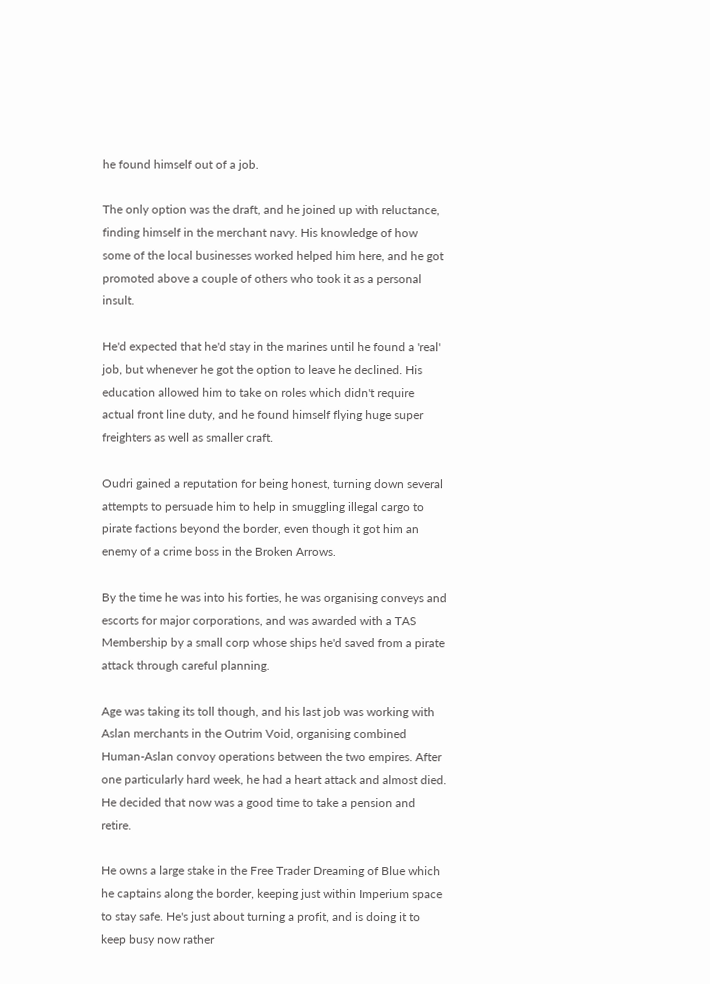he found himself out of a job.

The only option was the draft, and he joined up with reluctance, finding himself in the merchant navy. His knowledge of how some of the local businesses worked helped him here, and he got promoted above a couple of others who took it as a personal insult.

He'd expected that he'd stay in the marines until he found a 'real' job, but whenever he got the option to leave he declined. His education allowed him to take on roles which didn't require actual front line duty, and he found himself flying huge super freighters as well as smaller craft.

Oudri gained a reputation for being honest, turning down several attempts to persuade him to help in smuggling illegal cargo to pirate factions beyond the border, even though it got him an enemy of a crime boss in the Broken Arrows.

By the time he was into his forties, he was organising conveys and escorts for major corporations, and was awarded with a TAS Membership by a small corp whose ships he'd saved from a pirate attack through careful planning.

Age was taking its toll though, and his last job was working with Aslan merchants in the Outrim Void, organising combined Human-Aslan convoy operations between the two empires. After one particularly hard week, he had a heart attack and almost died. He decided that now was a good time to take a pension and retire.

He owns a large stake in the Free Trader Dreaming of Blue which he captains along the border, keeping just within Imperium space to stay safe. He's just about turning a profit, and is doing it to keep busy now rather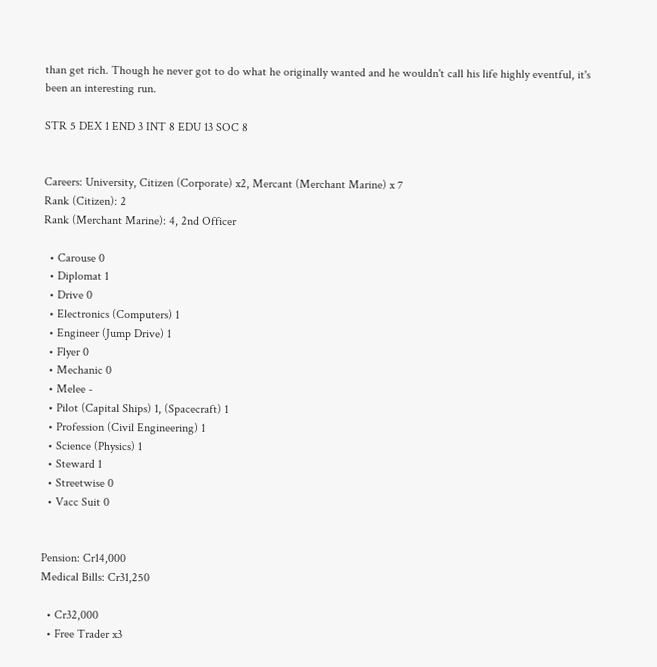than get rich. Though he never got to do what he originally wanted and he wouldn't call his life highly eventful, it's been an interesting run.

STR 5 DEX 1 END 3 INT 8 EDU 13 SOC 8


Careers: University, Citizen (Corporate) x2, Mercant (Merchant Marine) x 7
Rank (Citizen): 2
Rank (Merchant Marine): 4, 2nd Officer

  • Carouse 0
  • Diplomat 1
  • Drive 0
  • Electronics (Computers) 1
  • Engineer (Jump Drive) 1
  • Flyer 0
  • Mechanic 0
  • Melee -
  • Pilot (Capital Ships) 1, (Spacecraft) 1
  • Profession (Civil Engineering) 1
  • Science (Physics) 1
  • Steward 1
  • Streetwise 0
  • Vacc Suit 0


Pension: Cr14,000
Medical Bills: Cr31,250

  • Cr32,000
  • Free Trader x3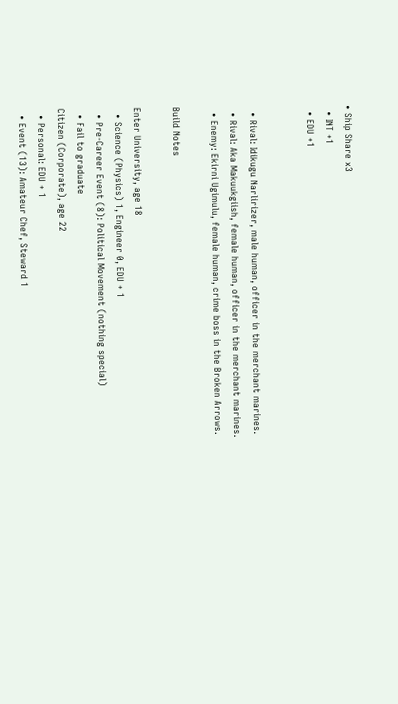• Ship Share x3
  • INT +1
  • EDU +1


  • Rival: Idikugu Narlirizer, male human, officer in the merchant marines.
  • Rival: Aka Makuukgiish, female human, officer in the merchant marines.
  • Enemy: Ekirni Ugimulu, female human, crime boss in the Broken Arrows.

Build Notes

Enter University, age 18
  • Science (Physics) 1, Engineer 0, EDU + 1
  • Pre-Career Event (8): Political Movement (nothing special)
  • Fail to graduate
Citizen (Corporate), age 22
  • Personal: EDU + 1
  • Event (13): Amateur Chef, Steward 1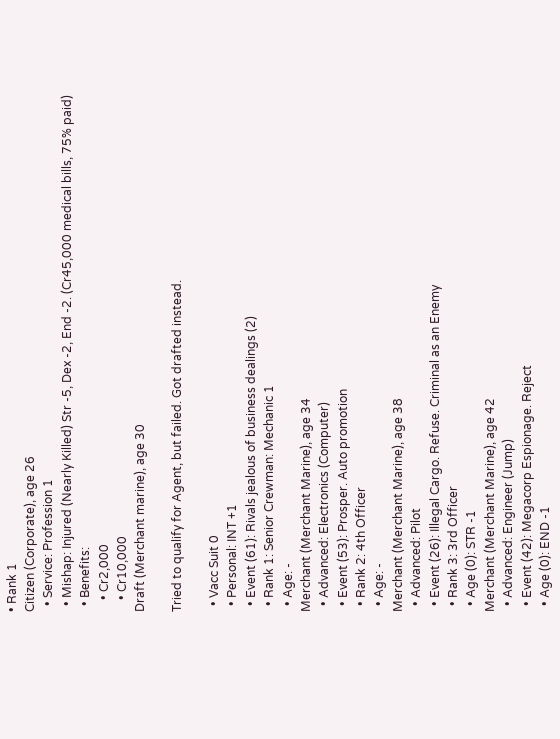• Rank 1
Citizen (Corporate), age 26
  • Service: Profession 1
  • Mishap: Injured (Nearly Killed) Str -5, Dex -2, End -2. (Cr45,000 medical bills, 75% paid)
  • Benefits:
    • Cr2,000
    • Cr10,000
Draft (Merchant marine), age 30

Tried to qualify for Agent, but failed. Got drafted instead.

  • Vacc Suit 0
  • Personal: INT +1
  • Event (61): Rivals jealous of business dealings (2)
  • Rank 1: Senior Crewman: Mechanic 1
  • Age: -
Merchant (Merchant Marine), age 34
  • Advanced: Electronics (Computer)
  • Event (53): Prosper. Auto promotion
  • Rank 2: 4th Officer
  • Age: -
Merchant (Merchant Marine), age 38
  • Advanced: Pilot
  • Event (26): Illegal Cargo. Refuse. Criminal as an Enemy
  • Rank 3: 3rd Officer
  • Age (0): STR -1
Merchant (Merchant Marine), age 42
  • Advanced: Engineer (Jump)
  • Event (42): Megacorp Espionage. Reject
  • Age (0): END -1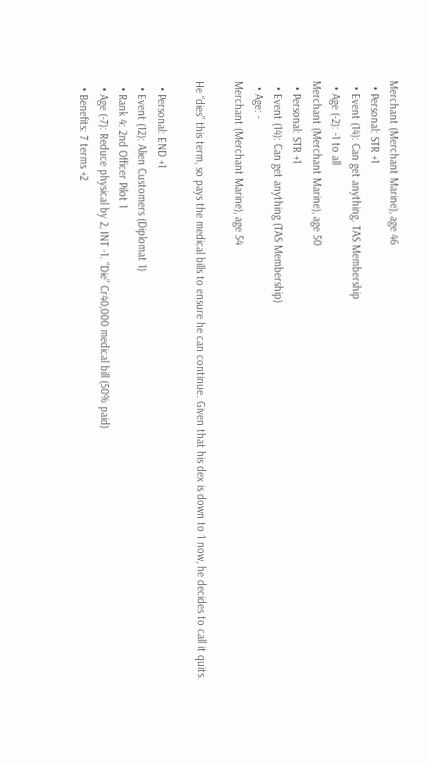Merchant (Merchant Marine), age 46
  • Personal: STR +1
  • Event (14): Can get anything. TAS Membership
  • Age (-2): -1 to all
Merchant (Merchant Marine), age 50
  • Personal: STR +1
  • Event (14): Can get anything (TAS Membership)
  • Age: -
Merchant (Merchant Marine), age 54

He “dies” this term, so pays the medical bills to ensure he can continue. Given that his dex is down to 1 now, he decides to call it quits.

  • Personal: END +1
  • Event (12): Alien Customers (Diplomat 1)
  • Rank 4: 2nd Officer Pilot 1
  • Age (-7): Reduce physical by 2, INT -1. “Die” Cr40,000 medical bill (50% paid)
  • Benefits: 7 terms +2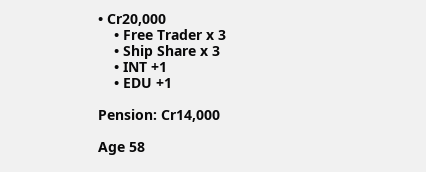• Cr20,000
    • Free Trader x 3
    • Ship Share x 3
    • INT +1
    • EDU +1

Pension: Cr14,000

Age 58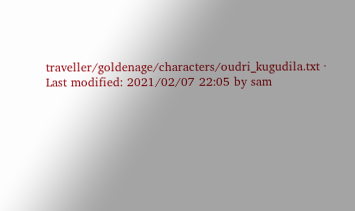traveller/goldenage/characters/oudri_kugudila.txt · Last modified: 2021/02/07 22:05 by sam